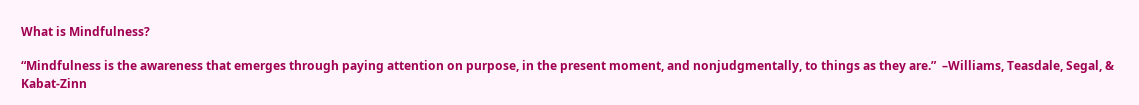What is Mindfulness?

“Mindfulness is the awareness that emerges through paying attention on purpose, in the present moment, and nonjudgmentally, to things as they are.”  –Williams, Teasdale, Segal, & Kabat-Zinn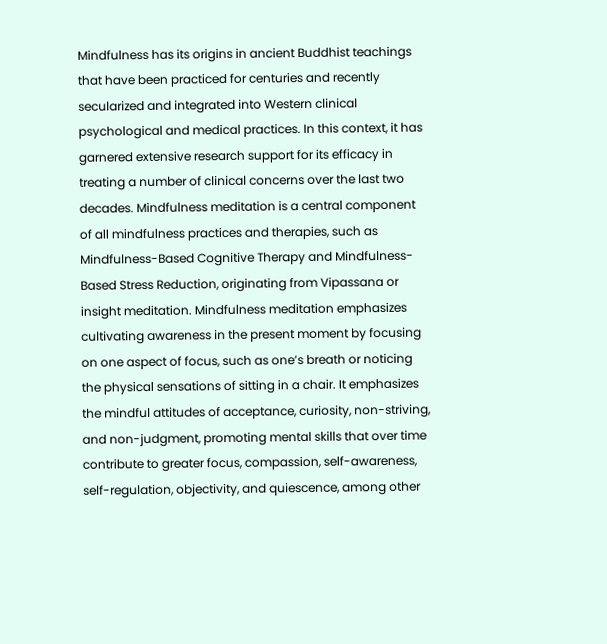Mindfulness has its origins in ancient Buddhist teachings that have been practiced for centuries and recently secularized and integrated into Western clinical psychological and medical practices. In this context, it has garnered extensive research support for its efficacy in treating a number of clinical concerns over the last two decades. Mindfulness meditation is a central component of all mindfulness practices and therapies, such as Mindfulness-Based Cognitive Therapy and Mindfulness-Based Stress Reduction, originating from Vipassana or insight meditation. Mindfulness meditation emphasizes cultivating awareness in the present moment by focusing on one aspect of focus, such as one’s breath or noticing the physical sensations of sitting in a chair. It emphasizes the mindful attitudes of acceptance, curiosity, non-striving, and non-judgment, promoting mental skills that over time contribute to greater focus, compassion, self-awareness, self-regulation, objectivity, and quiescence, among other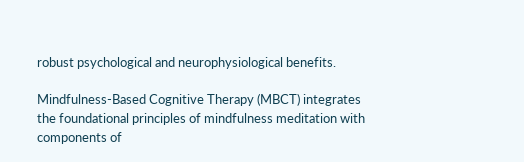robust psychological and neurophysiological benefits.

Mindfulness-Based Cognitive Therapy (MBCT) integrates the foundational principles of mindfulness meditation with components of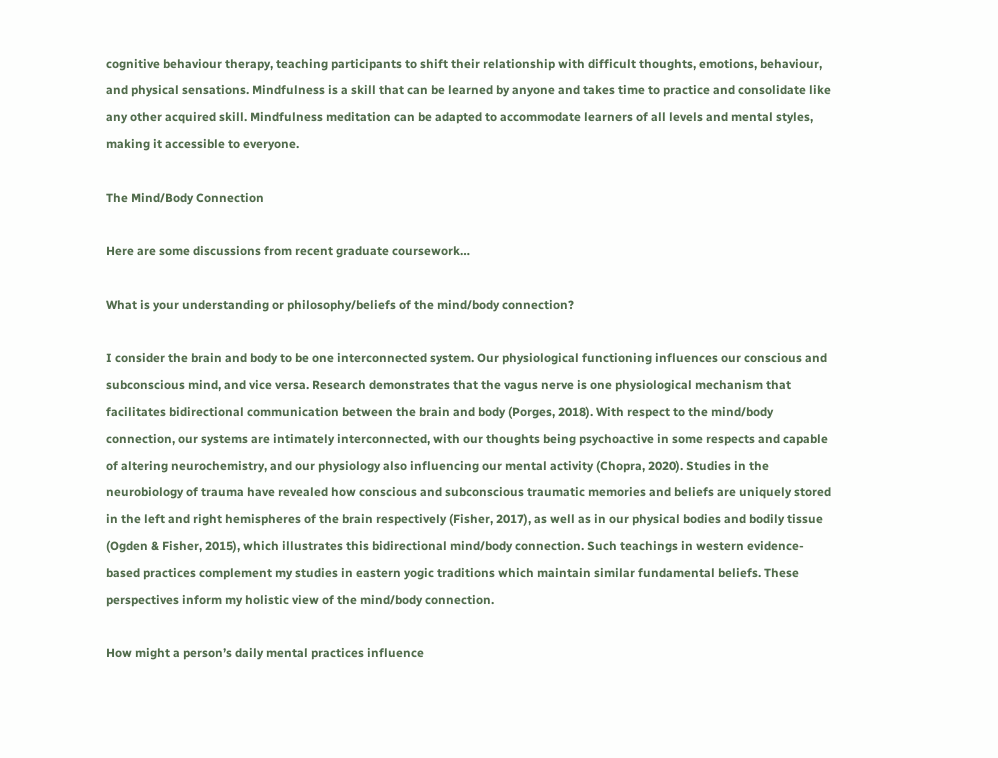cognitive behaviour therapy, teaching participants to shift their relationship with difficult thoughts, emotions, behaviour, and physical sensations. Mindfulness is a skill that can be learned by anyone and takes time to practice and consolidate like any other acquired skill. Mindfulness meditation can be adapted to accommodate learners of all levels and mental styles, making it accessible to everyone.

The Mind/Body Connection

Here are some discussions from recent graduate coursework…

What is your understanding or philosophy/beliefs of the mind/body connection?

I consider the brain and body to be one interconnected system. Our physiological functioning influences our conscious and subconscious mind, and vice versa. Research demonstrates that the vagus nerve is one physiological mechanism that facilitates bidirectional communication between the brain and body (Porges, 2018). With respect to the mind/body connection, our systems are intimately interconnected, with our thoughts being psychoactive in some respects and capable of altering neurochemistry, and our physiology also influencing our mental activity (Chopra, 2020). Studies in the neurobiology of trauma have revealed how conscious and subconscious traumatic memories and beliefs are uniquely stored in the left and right hemispheres of the brain respectively (Fisher, 2017), as well as in our physical bodies and bodily tissue (Ogden & Fisher, 2015), which illustrates this bidirectional mind/body connection. Such teachings in western evidence-based practices complement my studies in eastern yogic traditions which maintain similar fundamental beliefs. These perspectives inform my holistic view of the mind/body connection.

How might a person’s daily mental practices influence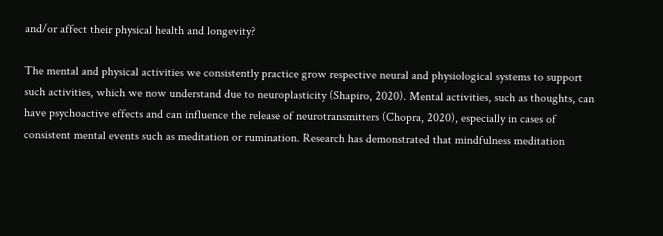and/or affect their physical health and longevity?

The mental and physical activities we consistently practice grow respective neural and physiological systems to support such activities, which we now understand due to neuroplasticity (Shapiro, 2020). Mental activities, such as thoughts, can have psychoactive effects and can influence the release of neurotransmitters (Chopra, 2020), especially in cases of consistent mental events such as meditation or rumination. Research has demonstrated that mindfulness meditation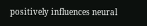positively influences neural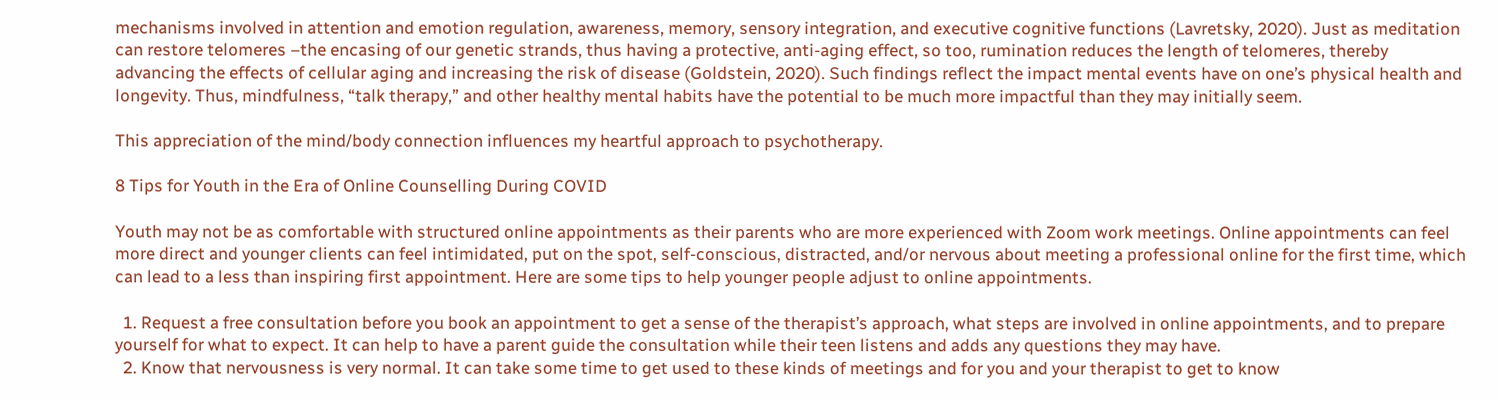mechanisms involved in attention and emotion regulation, awareness, memory, sensory integration, and executive cognitive functions (Lavretsky, 2020). Just as meditation can restore telomeres –the encasing of our genetic strands, thus having a protective, anti-aging effect, so too, rumination reduces the length of telomeres, thereby advancing the effects of cellular aging and increasing the risk of disease (Goldstein, 2020). Such findings reflect the impact mental events have on one’s physical health and longevity. Thus, mindfulness, “talk therapy,” and other healthy mental habits have the potential to be much more impactful than they may initially seem.

This appreciation of the mind/body connection influences my heartful approach to psychotherapy.

8 Tips for Youth in the Era of Online Counselling During COVID

Youth may not be as comfortable with structured online appointments as their parents who are more experienced with Zoom work meetings. Online appointments can feel more direct and younger clients can feel intimidated, put on the spot, self-conscious, distracted, and/or nervous about meeting a professional online for the first time, which can lead to a less than inspiring first appointment. Here are some tips to help younger people adjust to online appointments.

  1. Request a free consultation before you book an appointment to get a sense of the therapist’s approach, what steps are involved in online appointments, and to prepare yourself for what to expect. It can help to have a parent guide the consultation while their teen listens and adds any questions they may have.
  2. Know that nervousness is very normal. It can take some time to get used to these kinds of meetings and for you and your therapist to get to know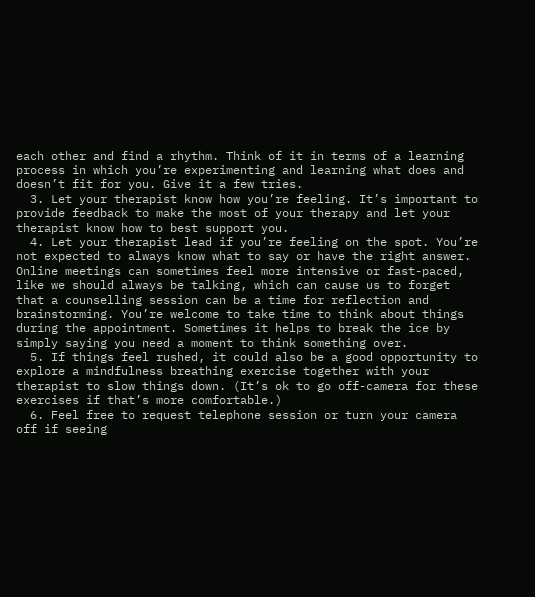each other and find a rhythm. Think of it in terms of a learning process in which you’re experimenting and learning what does and doesn’t fit for you. Give it a few tries.
  3. Let your therapist know how you’re feeling. It’s important to provide feedback to make the most of your therapy and let your therapist know how to best support you.
  4. Let your therapist lead if you’re feeling on the spot. You’re not expected to always know what to say or have the right answer. Online meetings can sometimes feel more intensive or fast-paced, like we should always be talking, which can cause us to forget that a counselling session can be a time for reflection and brainstorming. You’re welcome to take time to think about things during the appointment. Sometimes it helps to break the ice by simply saying you need a moment to think something over.
  5. If things feel rushed, it could also be a good opportunity to explore a mindfulness breathing exercise together with your therapist to slow things down. (It’s ok to go off-camera for these exercises if that’s more comfortable.)
  6. Feel free to request telephone session or turn your camera off if seeing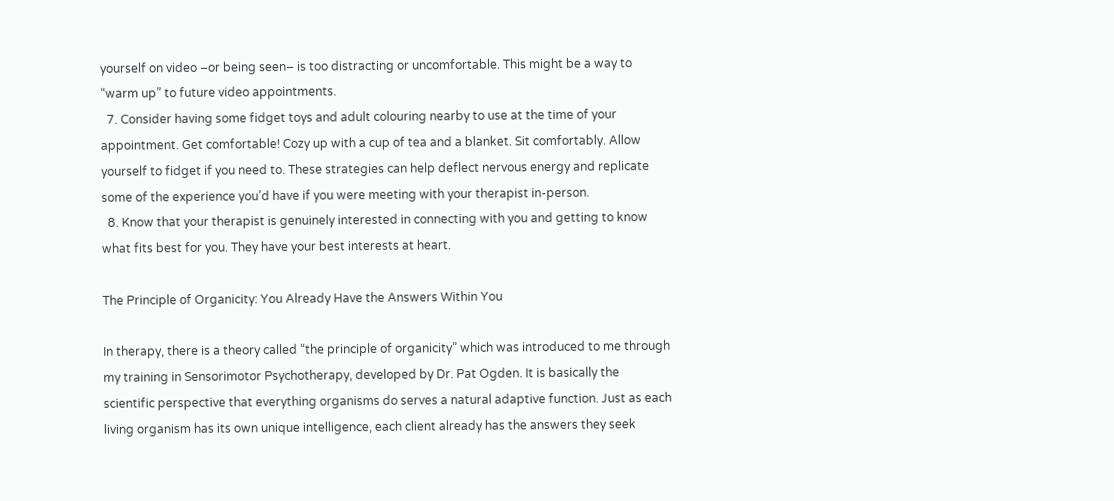yourself on video –or being seen– is too distracting or uncomfortable. This might be a way to “warm up” to future video appointments.
  7. Consider having some fidget toys and adult colouring nearby to use at the time of your appointment. Get comfortable! Cozy up with a cup of tea and a blanket. Sit comfortably. Allow yourself to fidget if you need to. These strategies can help deflect nervous energy and replicate some of the experience you’d have if you were meeting with your therapist in-person.
  8. Know that your therapist is genuinely interested in connecting with you and getting to know what fits best for you. They have your best interests at heart.

The Principle of Organicity: You Already Have the Answers Within You

In therapy, there is a theory called “the principle of organicity” which was introduced to me through my training in Sensorimotor Psychotherapy, developed by Dr. Pat Ogden. It is basically the scientific perspective that everything organisms do serves a natural adaptive function. Just as each living organism has its own unique intelligence, each client already has the answers they seek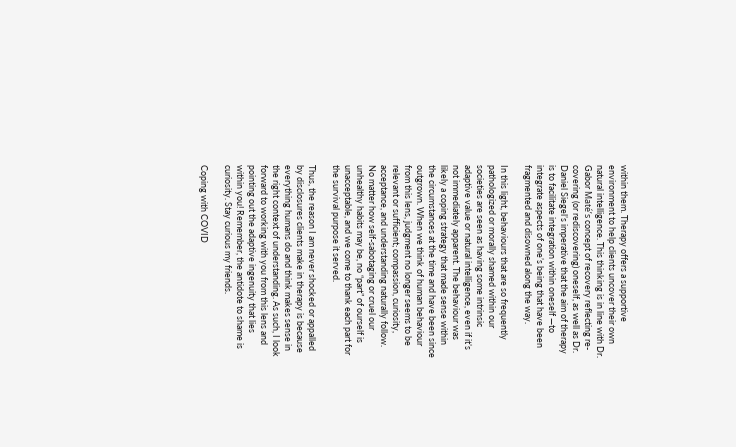within them. Therapy offers a supportive environment to help clients uncover their own natural intelligence. This thinking is in line with Dr. Gabor Maté’s concept of recovery reflecting re-covering (or rediscovering) oneself, as well as Dr. Daniel Siegel’s imperative that the aim of therapy is to facilitate integration within oneself —to integrate aspects of one’s being that have been fragmented and disowned along the way.

In this light, behaviours that are so frequently pathologized or morally shamed within our societies are seen as having some intrinsic adaptive value or natural intelligence, even if it’s not immediately apparent. The behaviour was likely a coping strategy that made sense within the circumstances at the time and have been since outgrown. When we think of human behaviour from this lens, judgment no longer seems to be relevant or sufficient; compassion, curiosity, acceptance, and understanding naturally follow. No matter how self-sabotaging or cruel our unhealthy habits may be, no “part” of ourself is unacceptable, and we come to thank each part for the survival purpose it served.

Thus, the reason I am never shocked or appalled by disclosures clients make in therapy is because everything humans do and think makes sense in the right context of understanding. As such, I look forward to working with you from this lens and pointing out the adaptive ingenuity that lies within you! Remember, the antidote to shame is curiosity. Stay curious my friends.

Coping with COVID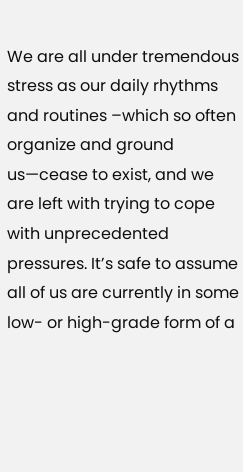We are all under tremendous stress as our daily rhythms and routines –which so often organize and ground us—cease to exist, and we are left with trying to cope with unprecedented pressures. It’s safe to assume all of us are currently in some low- or high-grade form of a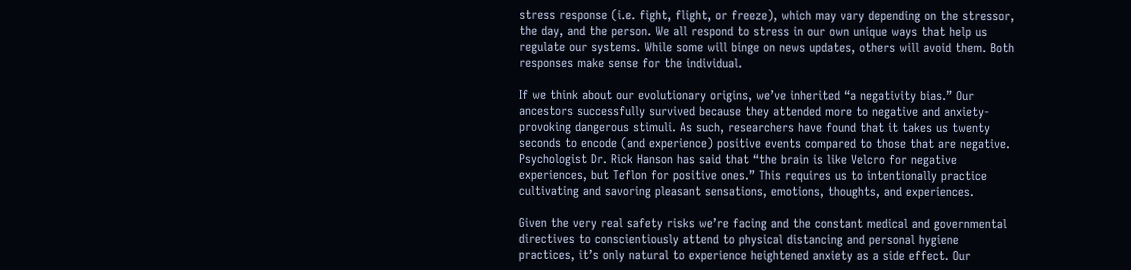stress response (i.e. fight, flight, or freeze), which may vary depending on the stressor, the day, and the person. We all respond to stress in our own unique ways that help us regulate our systems. While some will binge on news updates, others will avoid them. Both responses make sense for the individual.

If we think about our evolutionary origins, we’ve inherited “a negativity bias.” Our ancestors successfully survived because they attended more to negative and anxiety-provoking dangerous stimuli. As such, researchers have found that it takes us twenty seconds to encode (and experience) positive events compared to those that are negative. Psychologist Dr. Rick Hanson has said that “the brain is like Velcro for negative experiences, but Teflon for positive ones.” This requires us to intentionally practice cultivating and savoring pleasant sensations, emotions, thoughts, and experiences.

Given the very real safety risks we’re facing and the constant medical and governmental directives to conscientiously attend to physical distancing and personal hygiene practices, it’s only natural to experience heightened anxiety as a side effect. Our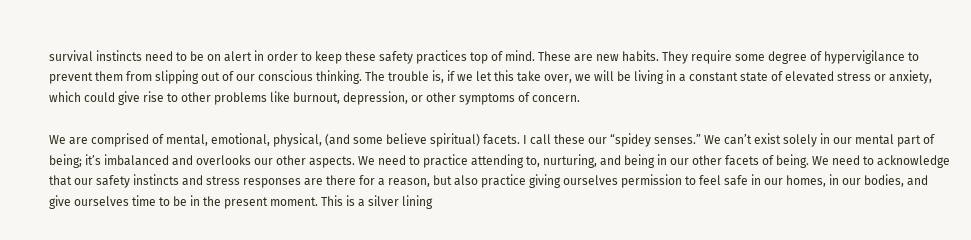survival instincts need to be on alert in order to keep these safety practices top of mind. These are new habits. They require some degree of hypervigilance to prevent them from slipping out of our conscious thinking. The trouble is, if we let this take over, we will be living in a constant state of elevated stress or anxiety, which could give rise to other problems like burnout, depression, or other symptoms of concern.

We are comprised of mental, emotional, physical, (and some believe spiritual) facets. I call these our “spidey senses.” We can’t exist solely in our mental part of being; it’s imbalanced and overlooks our other aspects. We need to practice attending to, nurturing, and being in our other facets of being. We need to acknowledge that our safety instincts and stress responses are there for a reason, but also practice giving ourselves permission to feel safe in our homes, in our bodies, and give ourselves time to be in the present moment. This is a silver lining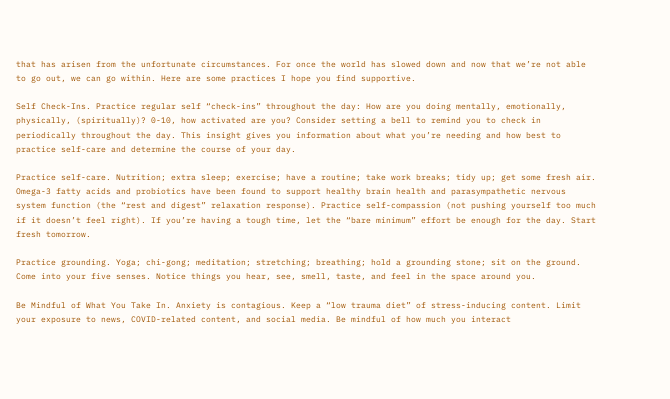that has arisen from the unfortunate circumstances. For once the world has slowed down and now that we’re not able to go out, we can go within. Here are some practices I hope you find supportive.

Self Check-Ins. Practice regular self “check-ins” throughout the day: How are you doing mentally, emotionally, physically, (spiritually)? 0-10, how activated are you? Consider setting a bell to remind you to check in periodically throughout the day. This insight gives you information about what you’re needing and how best to practice self-care and determine the course of your day.

Practice self-care. Nutrition; extra sleep; exercise; have a routine; take work breaks; tidy up; get some fresh air. Omega-3 fatty acids and probiotics have been found to support healthy brain health and parasympathetic nervous system function (the “rest and digest” relaxation response). Practice self-compassion (not pushing yourself too much if it doesn’t feel right). If you’re having a tough time, let the “bare minimum” effort be enough for the day. Start fresh tomorrow.

Practice grounding. Yoga; chi-gong; meditation; stretching; breathing; hold a grounding stone; sit on the ground. Come into your five senses. Notice things you hear, see, smell, taste, and feel in the space around you.

Be Mindful of What You Take In. Anxiety is contagious. Keep a “low trauma diet” of stress-inducing content. Limit your exposure to news, COVID-related content, and social media. Be mindful of how much you interact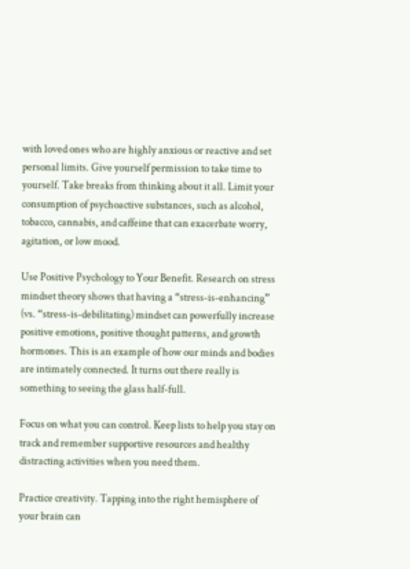with loved ones who are highly anxious or reactive and set personal limits. Give yourself permission to take time to yourself. Take breaks from thinking about it all. Limit your consumption of psychoactive substances, such as alcohol, tobacco, cannabis, and caffeine that can exacerbate worry, agitation, or low mood.

Use Positive Psychology to Your Benefit. Research on stress mindset theory shows that having a “stress-is-enhancing” (vs. “stress-is-debilitating) mindset can powerfully increase positive emotions, positive thought patterns, and growth hormones. This is an example of how our minds and bodies are intimately connected. It turns out there really is something to seeing the glass half-full.

Focus on what you can control. Keep lists to help you stay on track and remember supportive resources and healthy distracting activities when you need them.

Practice creativity. Tapping into the right hemisphere of your brain can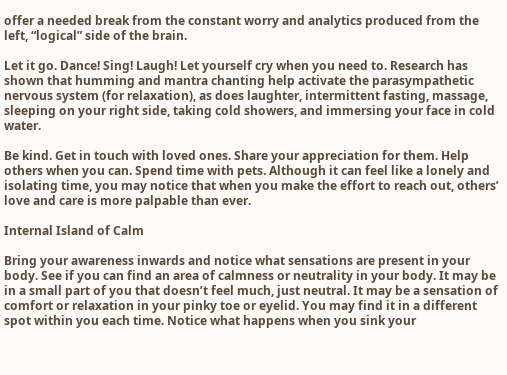offer a needed break from the constant worry and analytics produced from the left, “logical” side of the brain.

Let it go. Dance! Sing! Laugh! Let yourself cry when you need to. Research has shown that humming and mantra chanting help activate the parasympathetic nervous system (for relaxation), as does laughter, intermittent fasting, massage, sleeping on your right side, taking cold showers, and immersing your face in cold water.

Be kind. Get in touch with loved ones. Share your appreciation for them. Help others when you can. Spend time with pets. Although it can feel like a lonely and isolating time, you may notice that when you make the effort to reach out, others’ love and care is more palpable than ever.

Internal Island of Calm

Bring your awareness inwards and notice what sensations are present in your body. See if you can find an area of calmness or neutrality in your body. It may be in a small part of you that doesn’t feel much, just neutral. It may be a sensation of comfort or relaxation in your pinky toe or eyelid. You may find it in a different spot within you each time. Notice what happens when you sink your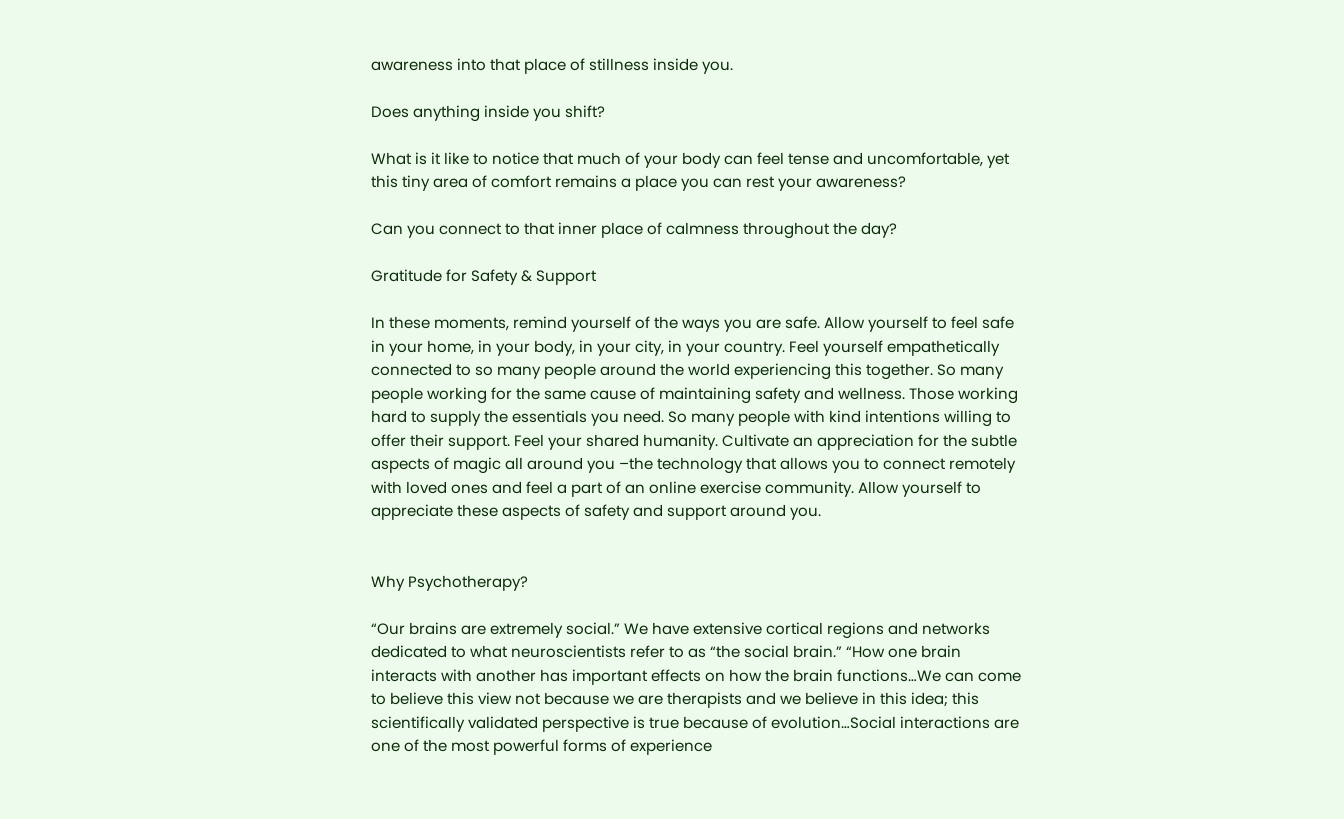awareness into that place of stillness inside you.

Does anything inside you shift?

What is it like to notice that much of your body can feel tense and uncomfortable, yet this tiny area of comfort remains a place you can rest your awareness?

Can you connect to that inner place of calmness throughout the day?

Gratitude for Safety & Support

In these moments, remind yourself of the ways you are safe. Allow yourself to feel safe in your home, in your body, in your city, in your country. Feel yourself empathetically connected to so many people around the world experiencing this together. So many people working for the same cause of maintaining safety and wellness. Those working hard to supply the essentials you need. So many people with kind intentions willing to offer their support. Feel your shared humanity. Cultivate an appreciation for the subtle aspects of magic all around you –the technology that allows you to connect remotely with loved ones and feel a part of an online exercise community. Allow yourself to appreciate these aspects of safety and support around you.


Why Psychotherapy?

“Our brains are extremely social.” We have extensive cortical regions and networks dedicated to what neuroscientists refer to as “the social brain.” “How one brain interacts with another has important effects on how the brain functions…We can come to believe this view not because we are therapists and we believe in this idea; this scientifically validated perspective is true because of evolution…Social interactions are one of the most powerful forms of experience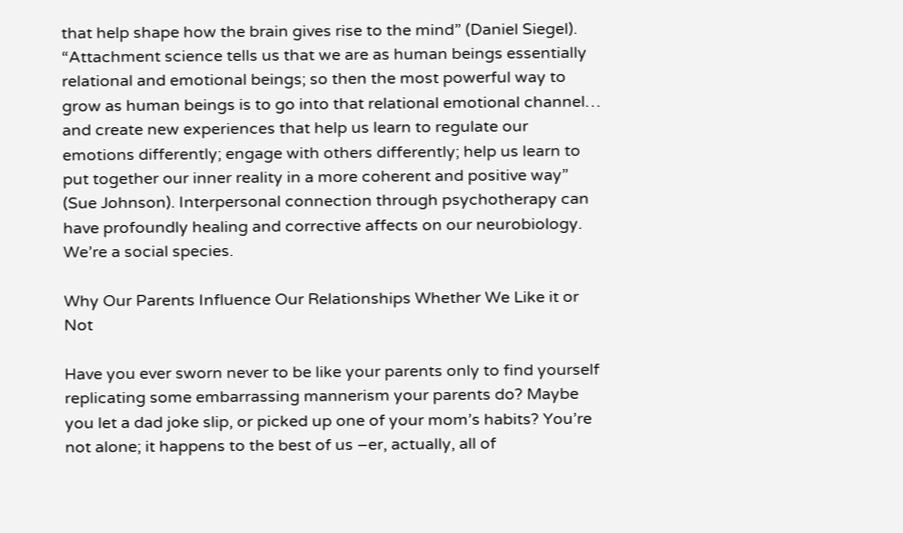that help shape how the brain gives rise to the mind” (Daniel Siegel). “Attachment science tells us that we are as human beings essentially relational and emotional beings; so then the most powerful way to grow as human beings is to go into that relational emotional channel… and create new experiences that help us learn to regulate our emotions differently; engage with others differently; help us learn to put together our inner reality in a more coherent and positive way” (Sue Johnson). Interpersonal connection through psychotherapy can have profoundly healing and corrective affects on our neurobiology. We’re a social species.

Why Our Parents Influence Our Relationships Whether We Like it or Not

Have you ever sworn never to be like your parents only to find yourself replicating some embarrassing mannerism your parents do? Maybe you let a dad joke slip, or picked up one of your mom’s habits? You’re not alone; it happens to the best of us –er, actually, all of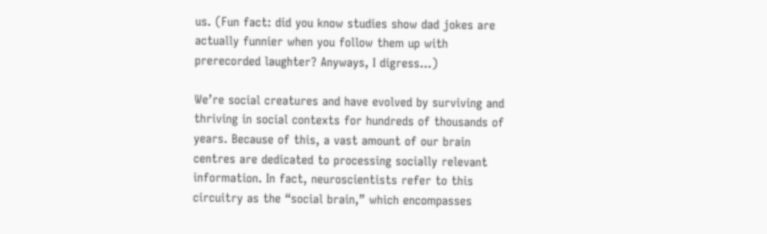us. (Fun fact: did you know studies show dad jokes are actually funnier when you follow them up with prerecorded laughter? Anyways, I digress…)

We’re social creatures and have evolved by surviving and thriving in social contexts for hundreds of thousands of years. Because of this, a vast amount of our brain centres are dedicated to processing socially relevant information. In fact, neuroscientists refer to this circuitry as the “social brain,” which encompasses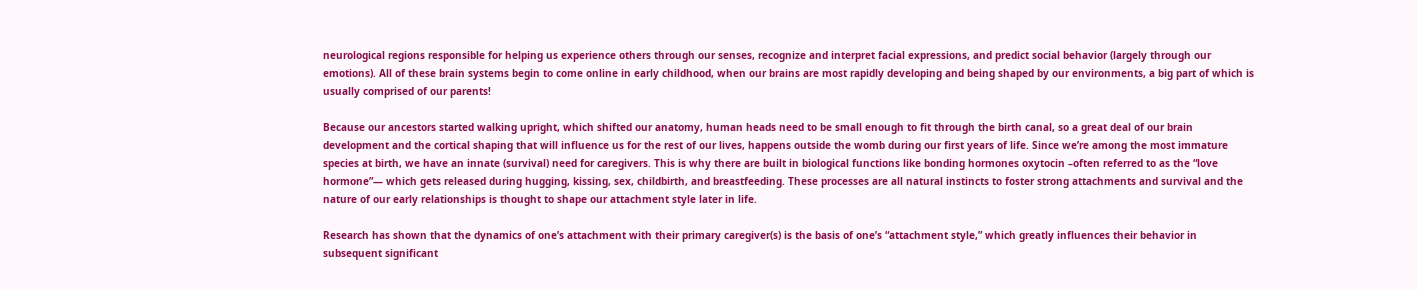neurological regions responsible for helping us experience others through our senses, recognize and interpret facial expressions, and predict social behavior (largely through our emotions). All of these brain systems begin to come online in early childhood, when our brains are most rapidly developing and being shaped by our environments, a big part of which is usually comprised of our parents!

Because our ancestors started walking upright, which shifted our anatomy, human heads need to be small enough to fit through the birth canal, so a great deal of our brain development and the cortical shaping that will influence us for the rest of our lives, happens outside the womb during our first years of life. Since we’re among the most immature species at birth, we have an innate (survival) need for caregivers. This is why there are built in biological functions like bonding hormones oxytocin –often referred to as the “love hormone”— which gets released during hugging, kissing, sex, childbirth, and breastfeeding. These processes are all natural instincts to foster strong attachments and survival and the nature of our early relationships is thought to shape our attachment style later in life.

Research has shown that the dynamics of one’s attachment with their primary caregiver(s) is the basis of one’s “attachment style,” which greatly influences their behavior in subsequent significant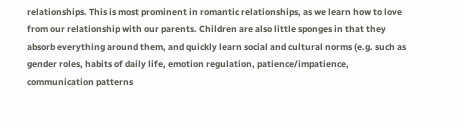relationships. This is most prominent in romantic relationships, as we learn how to love from our relationship with our parents. Children are also little sponges in that they absorb everything around them, and quickly learn social and cultural norms (e.g. such as gender roles, habits of daily life, emotion regulation, patience/impatience, communication patterns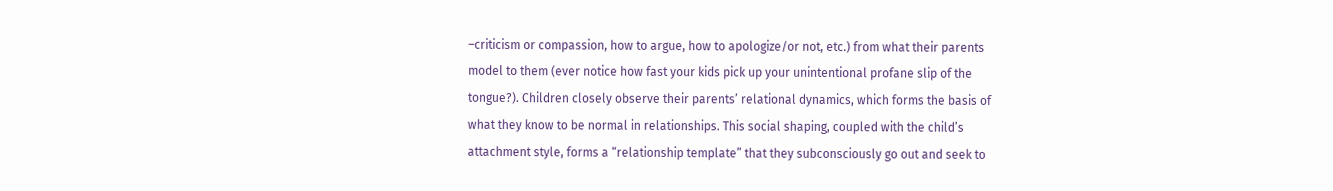–criticism or compassion, how to argue, how to apologize/or not, etc.) from what their parents model to them (ever notice how fast your kids pick up your unintentional profane slip of the tongue?). Children closely observe their parents’ relational dynamics, which forms the basis of what they know to be normal in relationships. This social shaping, coupled with the child’s attachment style, forms a “relationship template” that they subconsciously go out and seek to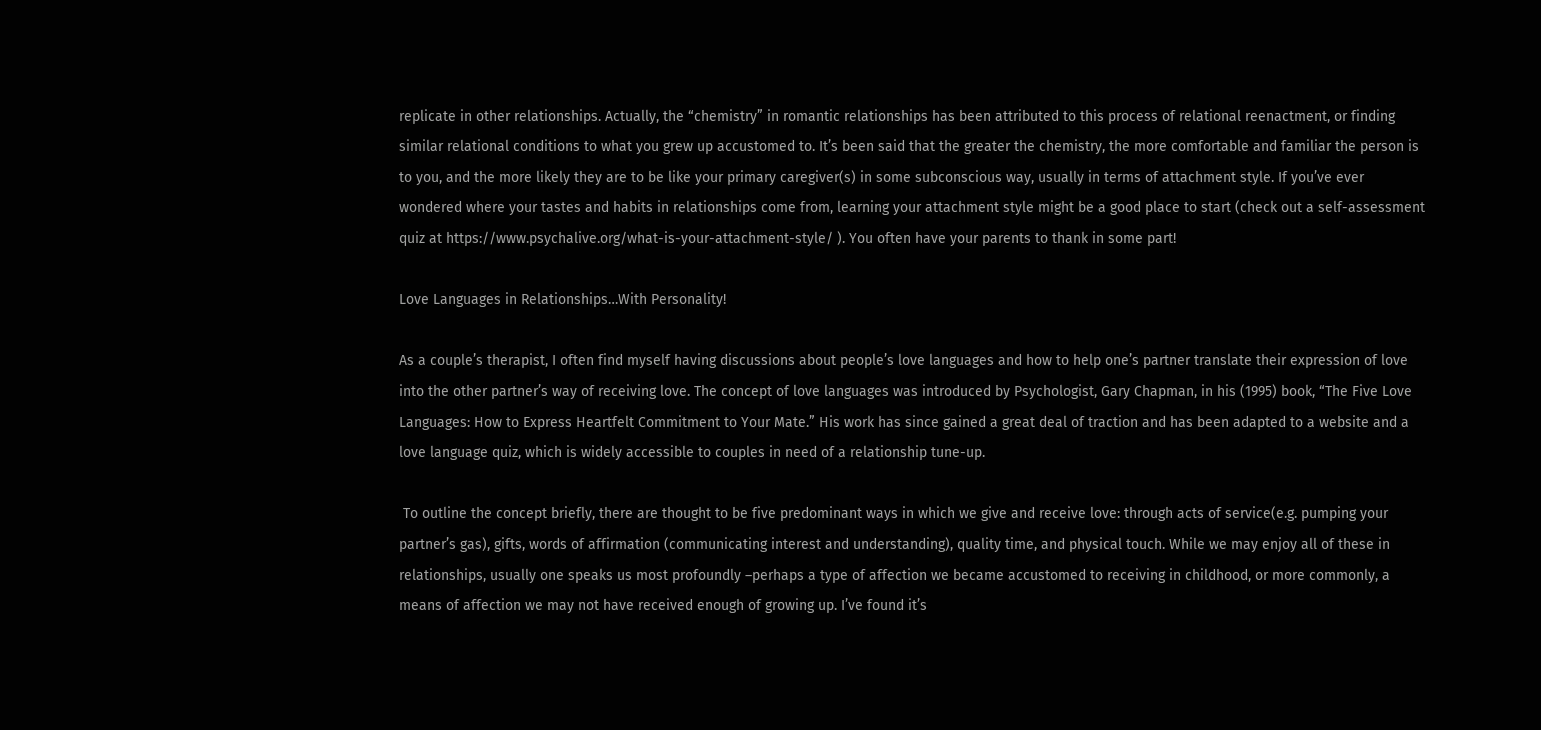replicate in other relationships. Actually, the “chemistry” in romantic relationships has been attributed to this process of relational reenactment, or finding similar relational conditions to what you grew up accustomed to. It’s been said that the greater the chemistry, the more comfortable and familiar the person is to you, and the more likely they are to be like your primary caregiver(s) in some subconscious way, usually in terms of attachment style. If you’ve ever wondered where your tastes and habits in relationships come from, learning your attachment style might be a good place to start (check out a self-assessment quiz at https://www.psychalive.org/what-is-your-attachment-style/ ). You often have your parents to thank in some part!

Love Languages in Relationships…With Personality!

As a couple’s therapist, I often find myself having discussions about people’s love languages and how to help one’s partner translate their expression of love into the other partner’s way of receiving love. The concept of love languages was introduced by Psychologist, Gary Chapman, in his (1995) book, “The Five Love Languages: How to Express Heartfelt Commitment to Your Mate.” His work has since gained a great deal of traction and has been adapted to a website and a love language quiz, which is widely accessible to couples in need of a relationship tune-up.

 To outline the concept briefly, there are thought to be five predominant ways in which we give and receive love: through acts of service(e.g. pumping your partner’s gas), gifts, words of affirmation (communicating interest and understanding), quality time, and physical touch. While we may enjoy all of these in relationships, usually one speaks us most profoundly –perhaps a type of affection we became accustomed to receiving in childhood, or more commonly, a means of affection we may not have received enough of growing up. I’ve found it’s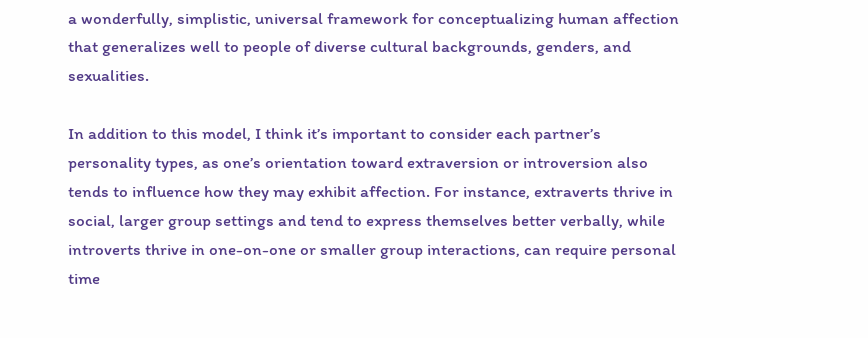a wonderfully, simplistic, universal framework for conceptualizing human affection that generalizes well to people of diverse cultural backgrounds, genders, and sexualities.

In addition to this model, I think it’s important to consider each partner’s personality types, as one’s orientation toward extraversion or introversion also tends to influence how they may exhibit affection. For instance, extraverts thrive in social, larger group settings and tend to express themselves better verbally, while introverts thrive in one-on-one or smaller group interactions, can require personal time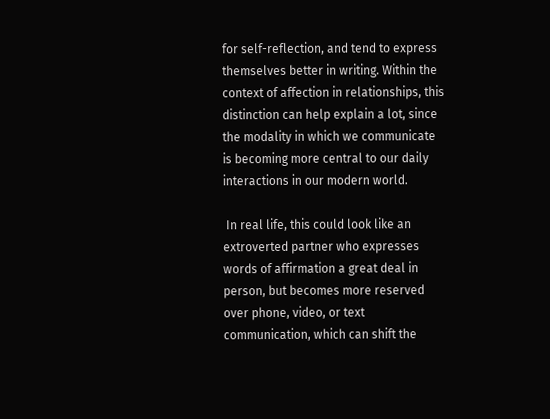for self-reflection, and tend to express themselves better in writing. Within the context of affection in relationships, this distinction can help explain a lot, since the modality in which we communicate is becoming more central to our daily interactions in our modern world.

 In real life, this could look like an extroverted partner who expresses words of affirmation a great deal in person, but becomes more reserved over phone, video, or text communication, which can shift the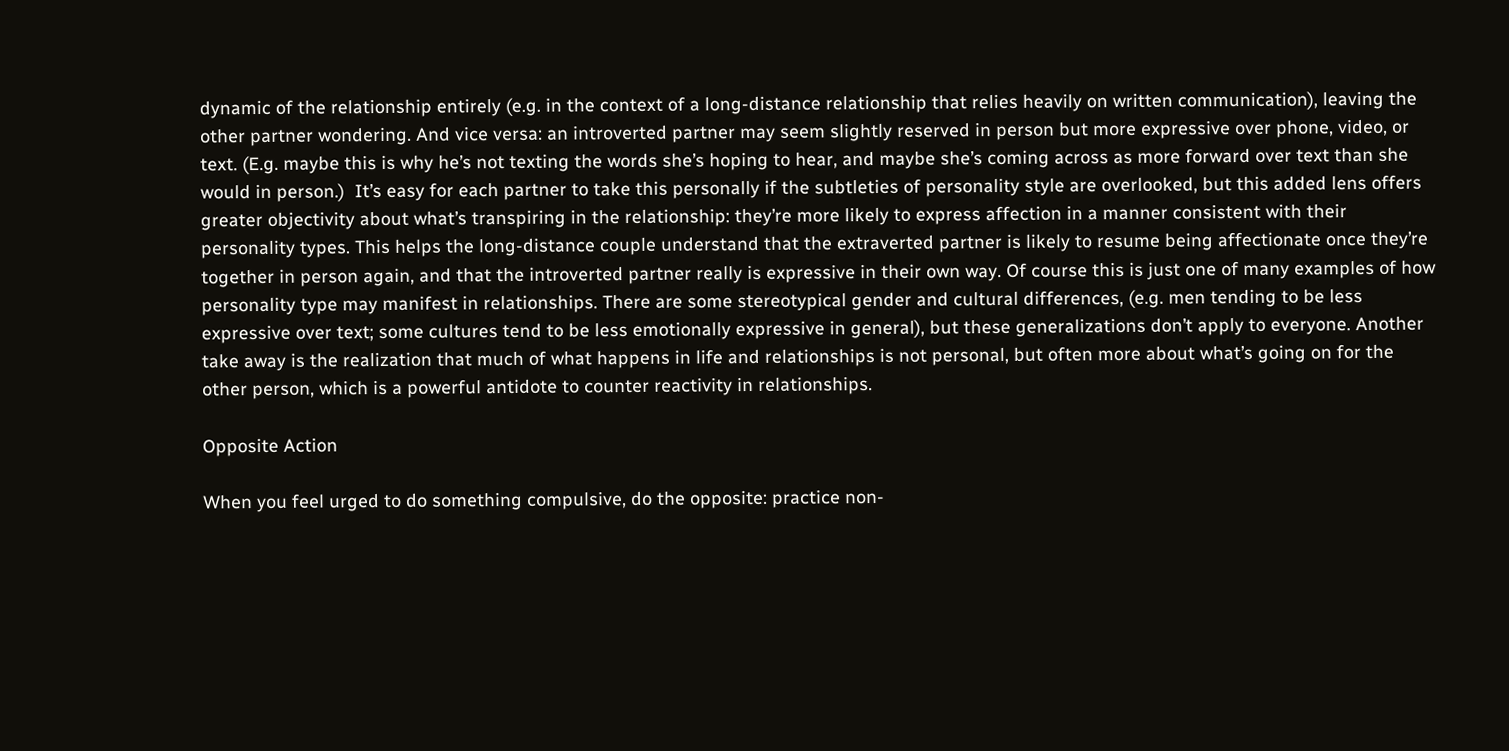dynamic of the relationship entirely (e.g. in the context of a long-distance relationship that relies heavily on written communication), leaving the other partner wondering. And vice versa: an introverted partner may seem slightly reserved in person but more expressive over phone, video, or text. (E.g. maybe this is why he’s not texting the words she’s hoping to hear, and maybe she’s coming across as more forward over text than she would in person.)  It’s easy for each partner to take this personally if the subtleties of personality style are overlooked, but this added lens offers greater objectivity about what’s transpiring in the relationship: they’re more likely to express affection in a manner consistent with their personality types. This helps the long-distance couple understand that the extraverted partner is likely to resume being affectionate once they’re together in person again, and that the introverted partner really is expressive in their own way. Of course this is just one of many examples of how personality type may manifest in relationships. There are some stereotypical gender and cultural differences, (e.g. men tending to be less expressive over text; some cultures tend to be less emotionally expressive in general), but these generalizations don’t apply to everyone. Another take away is the realization that much of what happens in life and relationships is not personal, but often more about what’s going on for the other person, which is a powerful antidote to counter reactivity in relationships.

Opposite Action

When you feel urged to do something compulsive, do the opposite: practice non-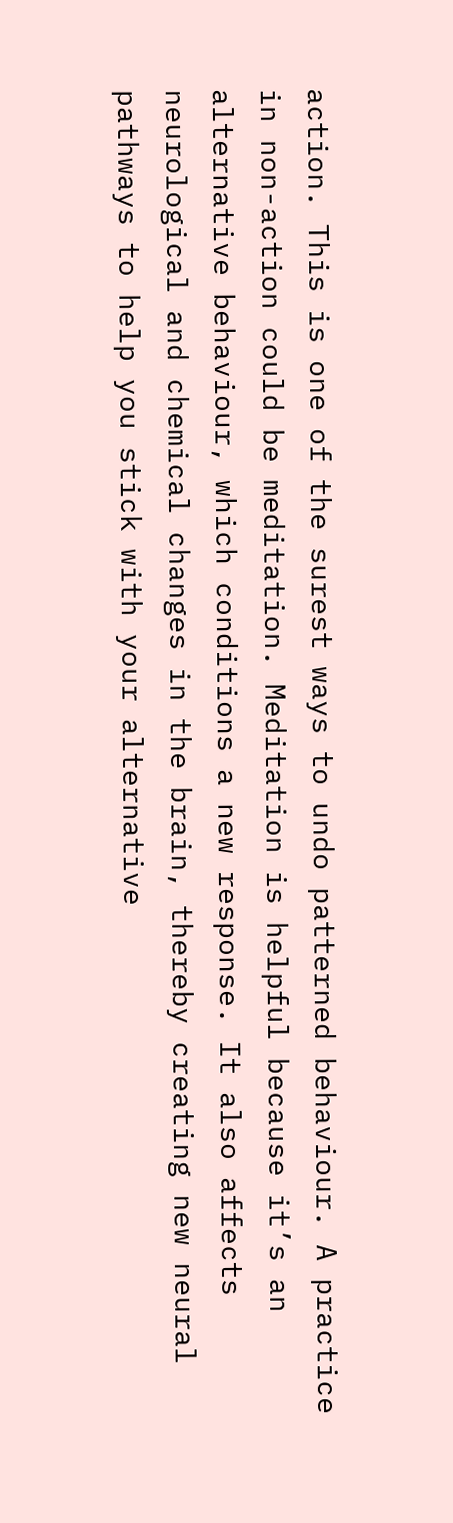action. This is one of the surest ways to undo patterned behaviour. A practice in non-action could be meditation. Meditation is helpful because it’s an alternative behaviour, which conditions a new response. It also affects neurological and chemical changes in the brain, thereby creating new neural pathways to help you stick with your alternative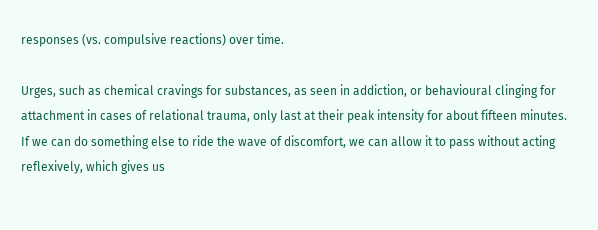responses (vs. compulsive reactions) over time.

Urges, such as chemical cravings for substances, as seen in addiction, or behavioural clinging for attachment in cases of relational trauma, only last at their peak intensity for about fifteen minutes. If we can do something else to ride the wave of discomfort, we can allow it to pass without acting reflexively, which gives us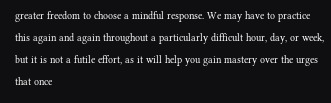greater freedom to choose a mindful response. We may have to practice this again and again throughout a particularly difficult hour, day, or week, but it is not a futile effort, as it will help you gain mastery over the urges that once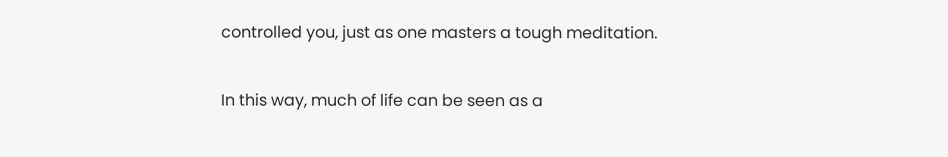controlled you, just as one masters a tough meditation.

In this way, much of life can be seen as a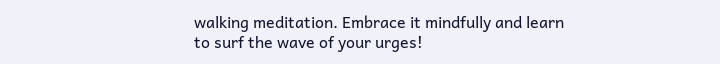walking meditation. Embrace it mindfully and learn to surf the wave of your urges!